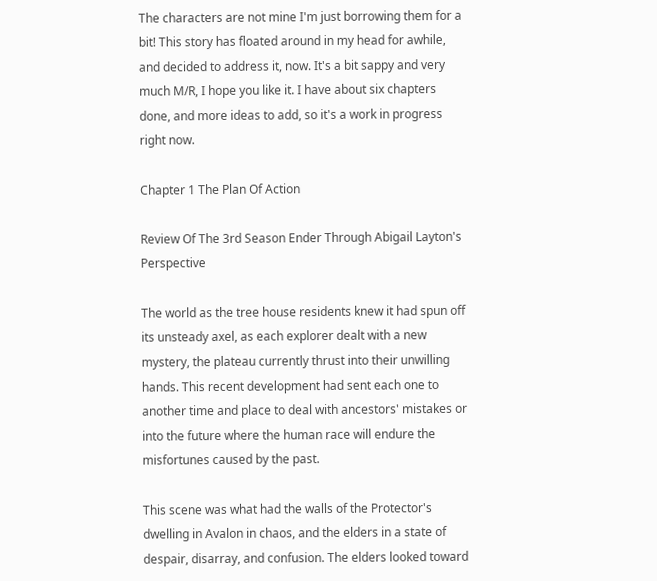The characters are not mine I'm just borrowing them for a bit! This story has floated around in my head for awhile, and decided to address it, now. It's a bit sappy and very much M/R, I hope you like it. I have about six chapters done, and more ideas to add, so it's a work in progress right now.

Chapter 1 The Plan Of Action

Review Of The 3rd Season Ender Through Abigail Layton's Perspective

The world as the tree house residents knew it had spun off its unsteady axel, as each explorer dealt with a new mystery, the plateau currently thrust into their unwilling hands. This recent development had sent each one to another time and place to deal with ancestors' mistakes or into the future where the human race will endure the misfortunes caused by the past.

This scene was what had the walls of the Protector's dwelling in Avalon in chaos, and the elders in a state of despair, disarray, and confusion. The elders looked toward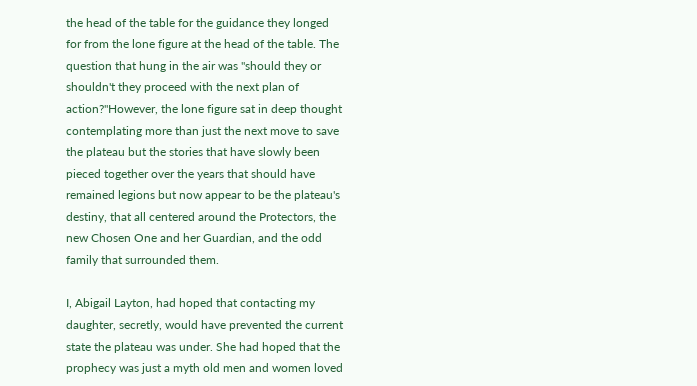the head of the table for the guidance they longed for from the lone figure at the head of the table. The question that hung in the air was "should they or shouldn't they proceed with the next plan of action?"However, the lone figure sat in deep thought contemplating more than just the next move to save the plateau but the stories that have slowly been pieced together over the years that should have remained legions but now appear to be the plateau's destiny, that all centered around the Protectors, the new Chosen One and her Guardian, and the odd family that surrounded them.

I, Abigail Layton, had hoped that contacting my daughter, secretly, would have prevented the current state the plateau was under. She had hoped that the prophecy was just a myth old men and women loved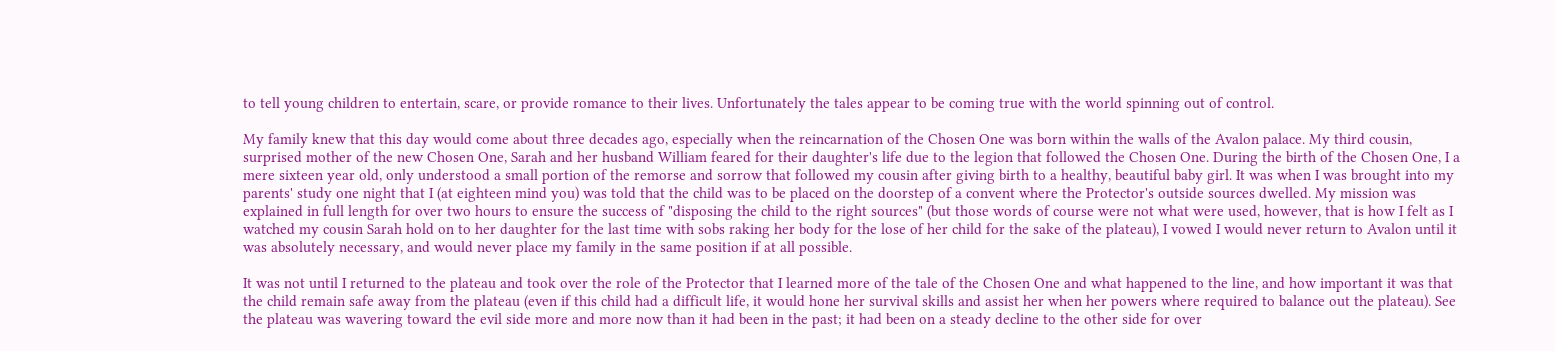to tell young children to entertain, scare, or provide romance to their lives. Unfortunately the tales appear to be coming true with the world spinning out of control.

My family knew that this day would come about three decades ago, especially when the reincarnation of the Chosen One was born within the walls of the Avalon palace. My third cousin, surprised mother of the new Chosen One, Sarah and her husband William feared for their daughter's life due to the legion that followed the Chosen One. During the birth of the Chosen One, I a mere sixteen year old, only understood a small portion of the remorse and sorrow that followed my cousin after giving birth to a healthy, beautiful baby girl. It was when I was brought into my parents' study one night that I (at eighteen mind you) was told that the child was to be placed on the doorstep of a convent where the Protector's outside sources dwelled. My mission was explained in full length for over two hours to ensure the success of "disposing the child to the right sources" (but those words of course were not what were used, however, that is how I felt as I watched my cousin Sarah hold on to her daughter for the last time with sobs raking her body for the lose of her child for the sake of the plateau), I vowed I would never return to Avalon until it was absolutely necessary, and would never place my family in the same position if at all possible.

It was not until I returned to the plateau and took over the role of the Protector that I learned more of the tale of the Chosen One and what happened to the line, and how important it was that the child remain safe away from the plateau (even if this child had a difficult life, it would hone her survival skills and assist her when her powers where required to balance out the plateau). See the plateau was wavering toward the evil side more and more now than it had been in the past; it had been on a steady decline to the other side for over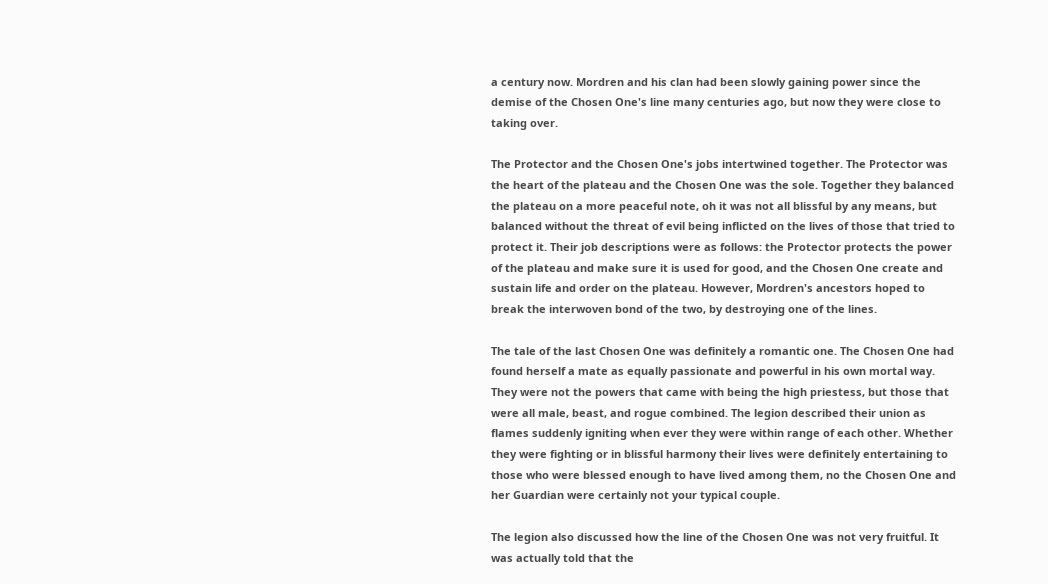a century now. Mordren and his clan had been slowly gaining power since the demise of the Chosen One's line many centuries ago, but now they were close to taking over.

The Protector and the Chosen One's jobs intertwined together. The Protector was the heart of the plateau and the Chosen One was the sole. Together they balanced the plateau on a more peaceful note, oh it was not all blissful by any means, but balanced without the threat of evil being inflicted on the lives of those that tried to protect it. Their job descriptions were as follows: the Protector protects the power of the plateau and make sure it is used for good, and the Chosen One create and sustain life and order on the plateau. However, Mordren's ancestors hoped to break the interwoven bond of the two, by destroying one of the lines.

The tale of the last Chosen One was definitely a romantic one. The Chosen One had found herself a mate as equally passionate and powerful in his own mortal way. They were not the powers that came with being the high priestess, but those that were all male, beast, and rogue combined. The legion described their union as flames suddenly igniting when ever they were within range of each other. Whether they were fighting or in blissful harmony their lives were definitely entertaining to those who were blessed enough to have lived among them, no the Chosen One and her Guardian were certainly not your typical couple.

The legion also discussed how the line of the Chosen One was not very fruitful. It was actually told that the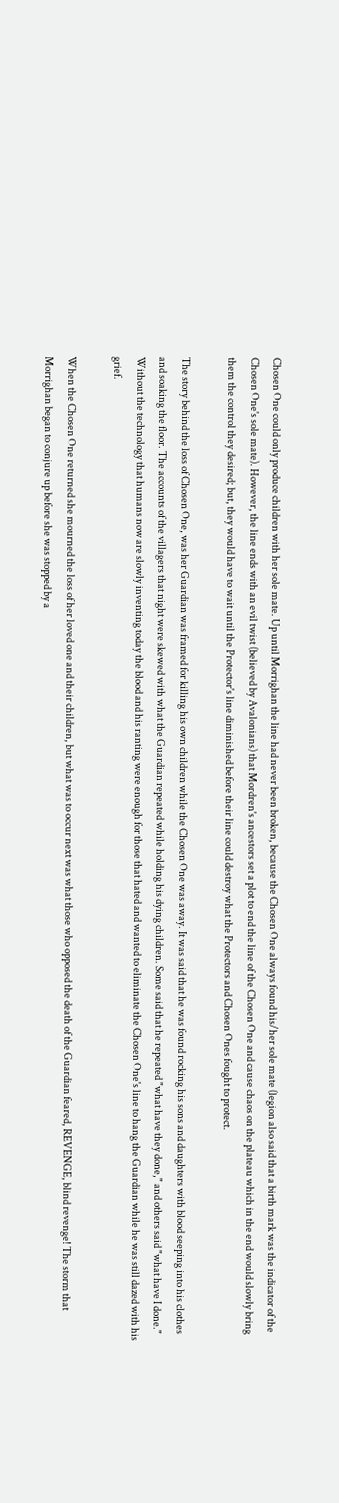Chosen One could only produce children with her sole mate. Up until Morrighan the line had never been broken, because the Chosen One always found his/her sole mate (legion also said that a birth mark was the indicator of the Chosen One's sole mate). However, the line ends with an evil twist (believed by Avalonians) that Mordren's ancestors set a plot to end the line of the Chosen One and cause chaos on the plateau which in the end would slowly bring them the control they desired; but, they would have to wait until the Protector's line diminished before their line could destroy what the Protectors and Chosen Ones fought to protect.

The story behind the loss of Chosen One, was her Guardian was framed for killing his own children while the Chosen One was away. It was said that he was found rocking his sons and daughters with blood seeping into his clothes and soaking the floor. The accounts of the villagers that night were skewed with what the Guardian repeated while holding his dying children. Some said that he repeated "what have they done," and others said "what have I done." Without the technology that humans now are slowly inventing today the blood and his ranting were enough for those that hated and wanted to eliminate the Chosen One's line to hang the Guardian while he was still dazed with his grief.

When the Chosen One returned she mourned the loss of her loved one and their children, but what was to occur next was what those who opposed the death of the Guardian feared, REVENGE, blind revenge! The storm that Morrighan began to conjure up before she was stopped by a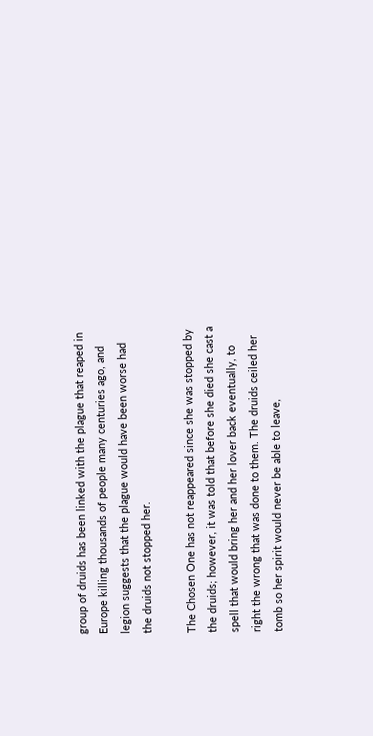group of druids has been linked with the plague that reaped in Europe killing thousands of people many centuries ago, and legion suggests that the plague would have been worse had the druids not stopped her.

The Chosen One has not reappeared since she was stopped by the druids; however, it was told that before she died she cast a spell that would bring her and her lover back eventually, to right the wrong that was done to them. The druids ceiled her tomb so her spirit would never be able to leave,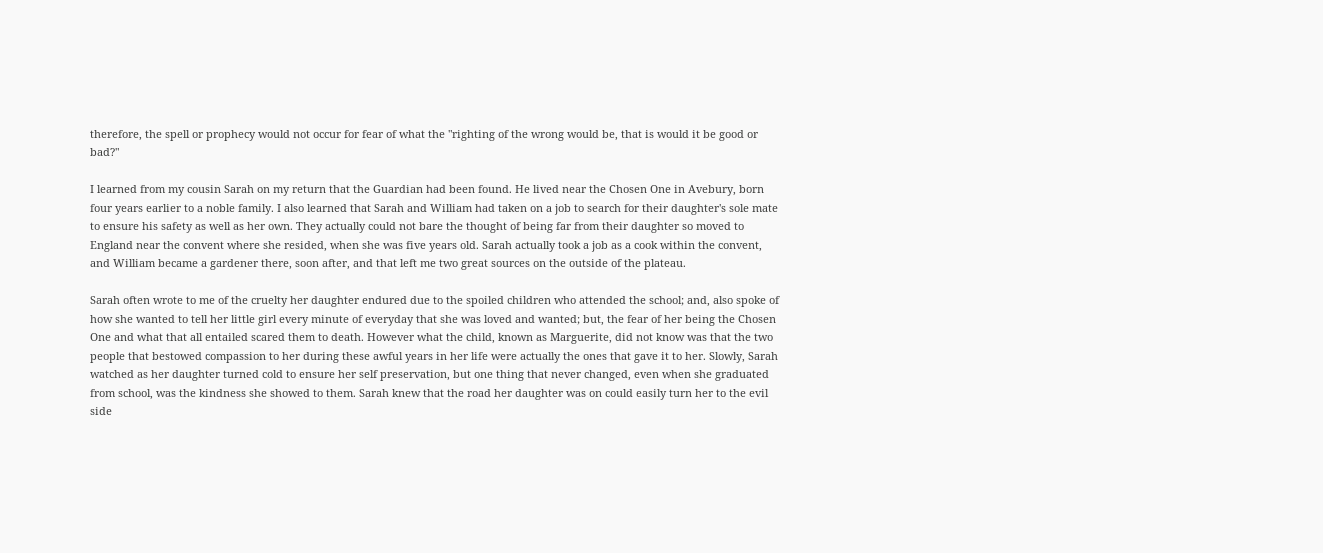therefore, the spell or prophecy would not occur for fear of what the "righting of the wrong would be, that is would it be good or bad?"

I learned from my cousin Sarah on my return that the Guardian had been found. He lived near the Chosen One in Avebury, born four years earlier to a noble family. I also learned that Sarah and William had taken on a job to search for their daughter's sole mate to ensure his safety as well as her own. They actually could not bare the thought of being far from their daughter so moved to England near the convent where she resided, when she was five years old. Sarah actually took a job as a cook within the convent, and William became a gardener there, soon after, and that left me two great sources on the outside of the plateau.

Sarah often wrote to me of the cruelty her daughter endured due to the spoiled children who attended the school; and, also spoke of how she wanted to tell her little girl every minute of everyday that she was loved and wanted; but, the fear of her being the Chosen One and what that all entailed scared them to death. However what the child, known as Marguerite, did not know was that the two people that bestowed compassion to her during these awful years in her life were actually the ones that gave it to her. Slowly, Sarah watched as her daughter turned cold to ensure her self preservation, but one thing that never changed, even when she graduated from school, was the kindness she showed to them. Sarah knew that the road her daughter was on could easily turn her to the evil side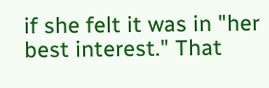if she felt it was in "her best interest." That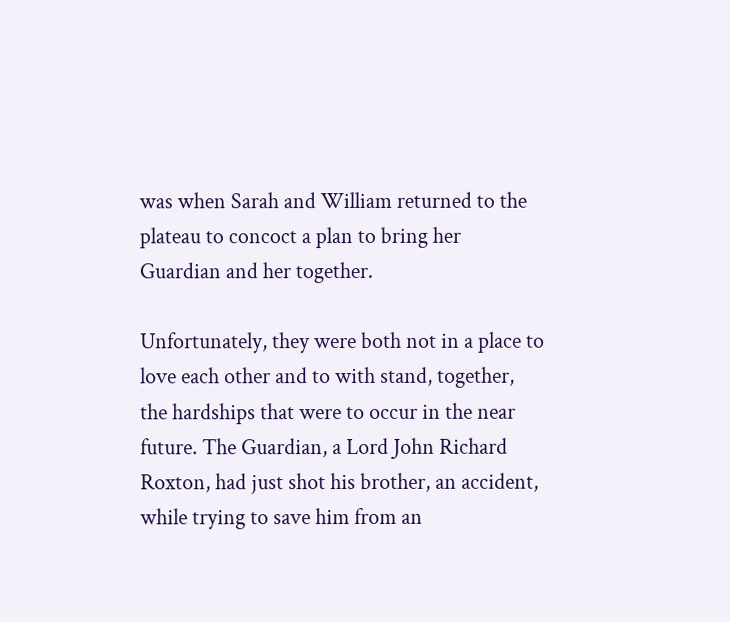was when Sarah and William returned to the plateau to concoct a plan to bring her Guardian and her together.

Unfortunately, they were both not in a place to love each other and to with stand, together, the hardships that were to occur in the near future. The Guardian, a Lord John Richard Roxton, had just shot his brother, an accident, while trying to save him from an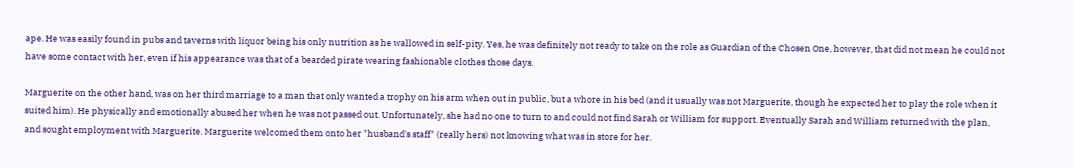ape. He was easily found in pubs and taverns with liquor being his only nutrition as he wallowed in self-pity. Yes, he was definitely not ready to take on the role as Guardian of the Chosen One, however, that did not mean he could not have some contact with her, even if his appearance was that of a bearded pirate wearing fashionable clothes those days.

Marguerite on the other hand, was on her third marriage to a man that only wanted a trophy on his arm when out in public, but a whore in his bed (and it usually was not Marguerite, though he expected her to play the role when it suited him). He physically and emotionally abused her when he was not passed out. Unfortunately, she had no one to turn to and could not find Sarah or William for support. Eventually Sarah and William returned with the plan, and sought employment with Marguerite. Marguerite welcomed them onto her "husband's staff" (really hers) not knowing what was in store for her.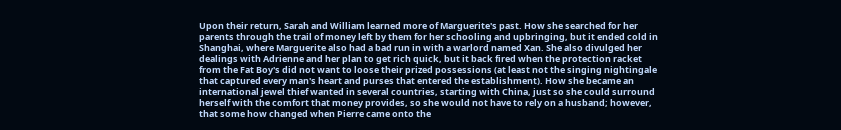Upon their return, Sarah and William learned more of Marguerite's past. How she searched for her parents through the trail of money left by them for her schooling and upbringing, but it ended cold in Shanghai, where Marguerite also had a bad run in with a warlord named Xan. She also divulged her dealings with Adrienne and her plan to get rich quick, but it back fired when the protection racket from the Fat Boy's did not want to loose their prized possessions (at least not the singing nightingale that captured every man's heart and purses that entered the establishment). How she became an international jewel thief wanted in several countries, starting with China, just so she could surround herself with the comfort that money provides, so she would not have to rely on a husband; however, that some how changed when Pierre came onto the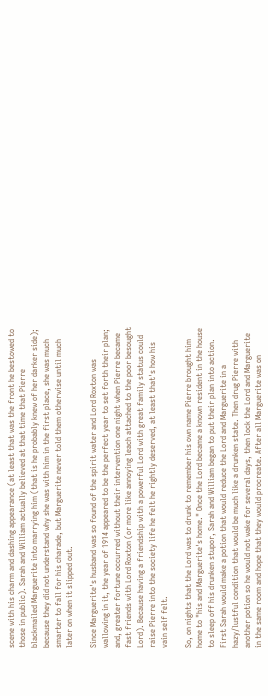scene with his charm and dashing appearance (at least that was the front he bestowed to those in public). Sarah and William actually believed at that time that Pierre blackmailed Marguerite into marrying him (that is he probably knew of her darker side); because they did not understand why she was with him in the first place, she was much smarter to fall for his charade, but Marguerite never told them otherwise until much later on when it slipped out.

Since Marguerite's husband was so found of the spirit water and Lord Roxton was wallowing in it, the year of 1914 appeared to be the perfect year to set forth their plan; and, greater fortune occurred without their intervention one night when Pierre became fast friends with Lord Roxton (or more like annoying leach attached to the poor besought Lord). Because having a friendship with a powerful Lord with great family status could raise Pierre into the society life he felt he rightly deserved, at least that's how his vain self felt.

So, on nights that the Lord was to drunk to remember his own name Pierre brought him home to "his and Marguerite's home." Once the Lord became a known resident in the house to sleep off his drunken stupor, Sarah and William began to put their plan into action. First Sarah would make a potion that would reduce the Lord and Marguerite in a hazy/lustful condition that would be much like a drunken state. Then drug Pierre with another potion so he would not wake for several days, then lock the Lord and Marguerite in the same room and hope that they would procreate. After all Marguerite was on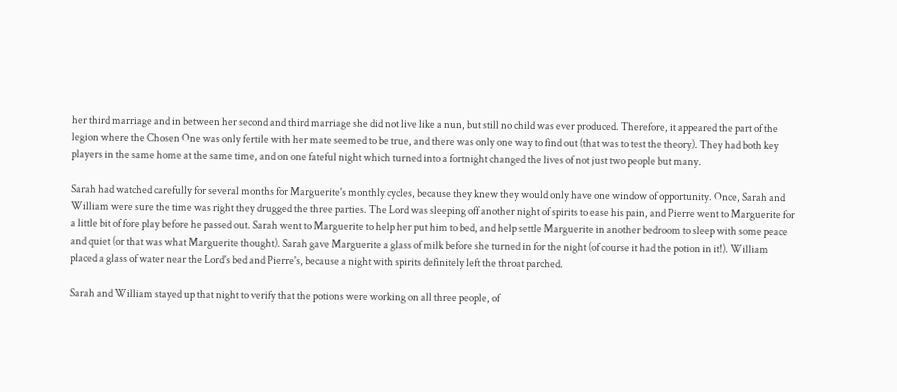her third marriage and in between her second and third marriage she did not live like a nun, but still no child was ever produced. Therefore, it appeared the part of the legion where the Chosen One was only fertile with her mate seemed to be true, and there was only one way to find out (that was to test the theory). They had both key players in the same home at the same time, and on one fateful night which turned into a fortnight changed the lives of not just two people but many.

Sarah had watched carefully for several months for Marguerite's monthly cycles, because they knew they would only have one window of opportunity. Once, Sarah and William were sure the time was right they drugged the three parties. The Lord was sleeping off another night of spirits to ease his pain, and Pierre went to Marguerite for a little bit of fore play before he passed out. Sarah went to Marguerite to help her put him to bed, and help settle Marguerite in another bedroom to sleep with some peace and quiet (or that was what Marguerite thought). Sarah gave Marguerite a glass of milk before she turned in for the night (of course it had the potion in it!). William placed a glass of water near the Lord's bed and Pierre's, because a night with spirits definitely left the throat parched.

Sarah and William stayed up that night to verify that the potions were working on all three people, of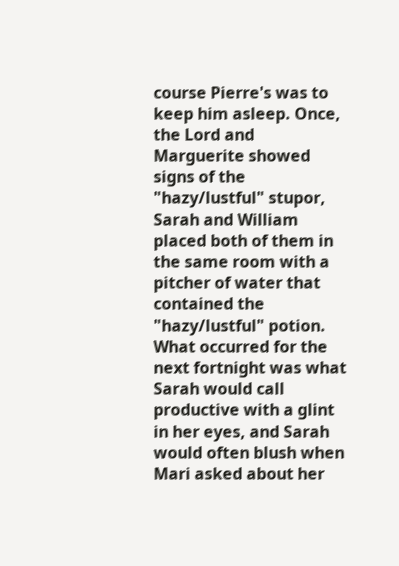course Pierre's was to keep him asleep. Once, the Lord and Marguerite showed signs of the "hazy/lustful" stupor, Sarah and William placed both of them in the same room with a pitcher of water that contained the "hazy/lustful" potion. What occurred for the next fortnight was what Sarah would call productive with a glint in her eyes, and Sarah would often blush when Mari asked about her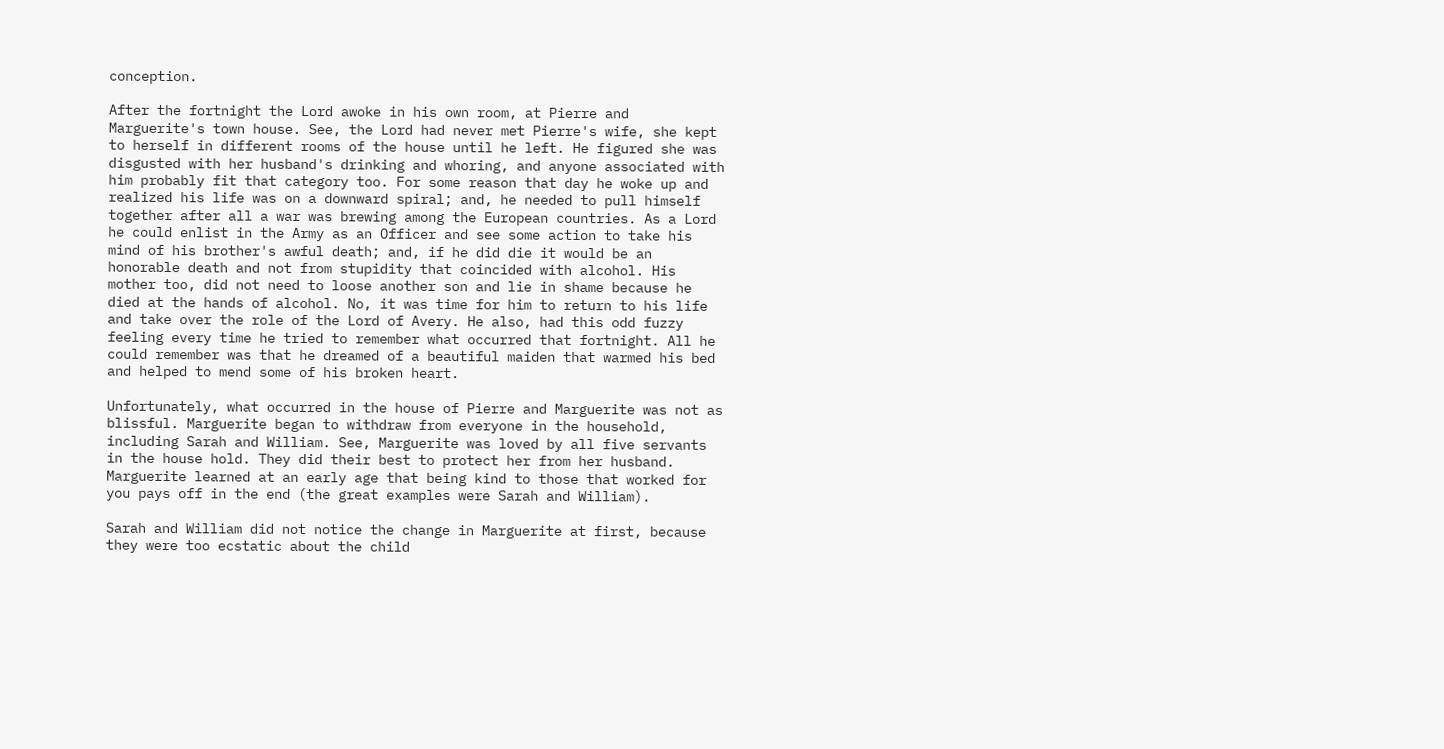conception.

After the fortnight the Lord awoke in his own room, at Pierre and Marguerite's town house. See, the Lord had never met Pierre's wife, she kept to herself in different rooms of the house until he left. He figured she was disgusted with her husband's drinking and whoring, and anyone associated with him probably fit that category too. For some reason that day he woke up and realized his life was on a downward spiral; and, he needed to pull himself together after all a war was brewing among the European countries. As a Lord he could enlist in the Army as an Officer and see some action to take his mind of his brother's awful death; and, if he did die it would be an honorable death and not from stupidity that coincided with alcohol. His mother too, did not need to loose another son and lie in shame because he died at the hands of alcohol. No, it was time for him to return to his life and take over the role of the Lord of Avery. He also, had this odd fuzzy feeling every time he tried to remember what occurred that fortnight. All he could remember was that he dreamed of a beautiful maiden that warmed his bed and helped to mend some of his broken heart.

Unfortunately, what occurred in the house of Pierre and Marguerite was not as blissful. Marguerite began to withdraw from everyone in the household, including Sarah and William. See, Marguerite was loved by all five servants in the house hold. They did their best to protect her from her husband. Marguerite learned at an early age that being kind to those that worked for you pays off in the end (the great examples were Sarah and William).

Sarah and William did not notice the change in Marguerite at first, because they were too ecstatic about the child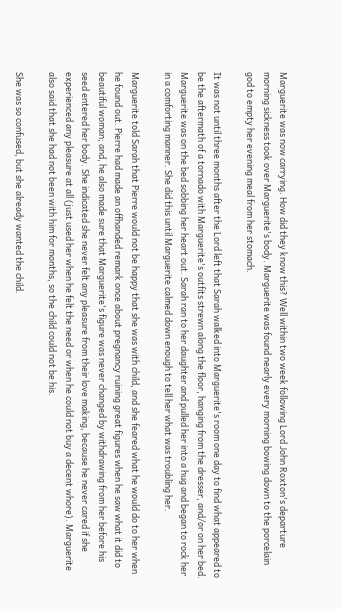Marguerite was now carrying. How did they know this? Well within two week following Lord John Roxton's departure morning sickness took over Marguerite's body. Marguerite was found nearly every morning bowing down to the porcelain god to empty her evening meal from her stomach.

It was not until three months after the Lord left that Sarah walked into Marguerite's room one day to find what appeared to be the aftermath of a tornado with Marguerite's outfits strewn along the floor, hanging from the dresser, and/or on her bed. Marguerite was on the bed sobbing her heart out. Sarah ran to her daughter and pulled her into a hug and began to rock her in a comforting manner. She did this until Marguerite calmed down enough to tell her what was troubling her.

Marguerite told Sarah that Pierre would not be happy that she was with child, and she feared what he would do to her when he found out. Pierre had made an offhanded remark once about pregnancy ruining great figures when he saw what it did to beautiful woman; and, he also made sure that Marguerite's figure was never changed by withdrawing from her before his seed entered her body. She indicated she never felt any pleasure from their love making, because he never cared if she experienced any pleasure at all (just used her when he felt the need or when he could not buy a decent whore). Marguerite also said that she had not been with him for months, so the child could not be his.

She was so confused, but she already wanted the child.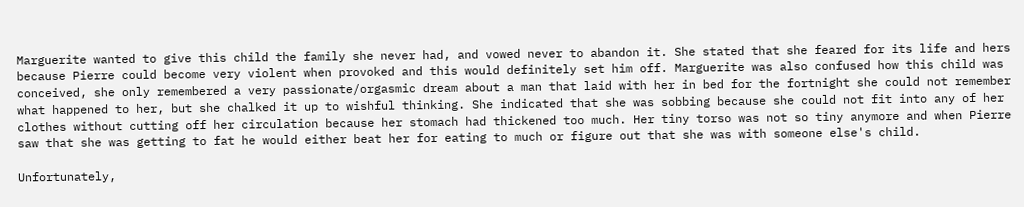Marguerite wanted to give this child the family she never had, and vowed never to abandon it. She stated that she feared for its life and hers because Pierre could become very violent when provoked and this would definitely set him off. Marguerite was also confused how this child was conceived, she only remembered a very passionate/orgasmic dream about a man that laid with her in bed for the fortnight she could not remember what happened to her, but she chalked it up to wishful thinking. She indicated that she was sobbing because she could not fit into any of her clothes without cutting off her circulation because her stomach had thickened too much. Her tiny torso was not so tiny anymore and when Pierre saw that she was getting to fat he would either beat her for eating to much or figure out that she was with someone else's child.

Unfortunately,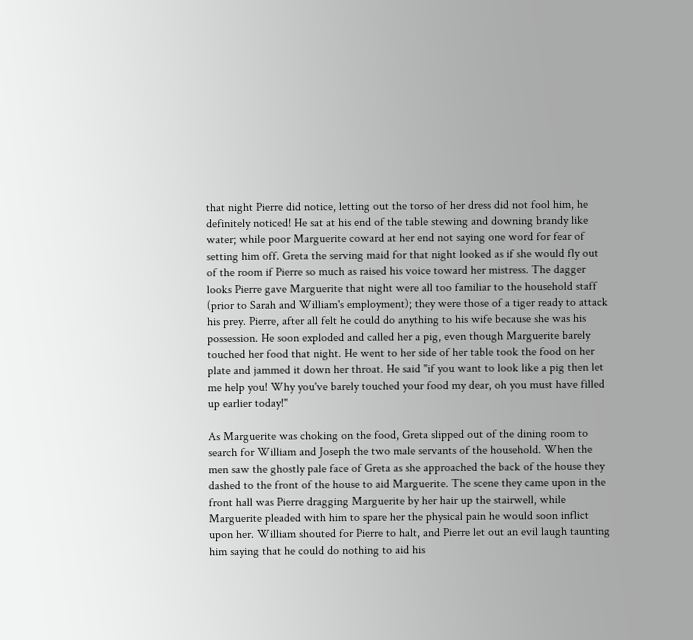that night Pierre did notice, letting out the torso of her dress did not fool him, he definitely noticed! He sat at his end of the table stewing and downing brandy like water; while poor Marguerite coward at her end not saying one word for fear of setting him off. Greta the serving maid for that night looked as if she would fly out of the room if Pierre so much as raised his voice toward her mistress. The dagger looks Pierre gave Marguerite that night were all too familiar to the household staff (prior to Sarah and William's employment); they were those of a tiger ready to attack his prey. Pierre, after all felt he could do anything to his wife because she was his possession. He soon exploded and called her a pig, even though Marguerite barely touched her food that night. He went to her side of her table took the food on her plate and jammed it down her throat. He said "if you want to look like a pig then let me help you! Why you've barely touched your food my dear, oh you must have filled up earlier today!"

As Marguerite was choking on the food, Greta slipped out of the dining room to search for William and Joseph the two male servants of the household. When the men saw the ghostly pale face of Greta as she approached the back of the house they dashed to the front of the house to aid Marguerite. The scene they came upon in the front hall was Pierre dragging Marguerite by her hair up the stairwell, while Marguerite pleaded with him to spare her the physical pain he would soon inflict upon her. William shouted for Pierre to halt, and Pierre let out an evil laugh taunting him saying that he could do nothing to aid his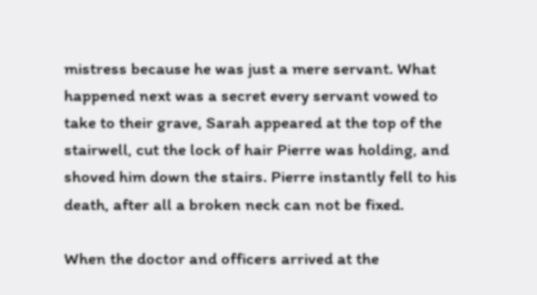mistress because he was just a mere servant. What happened next was a secret every servant vowed to take to their grave, Sarah appeared at the top of the stairwell, cut the lock of hair Pierre was holding, and shoved him down the stairs. Pierre instantly fell to his death, after all a broken neck can not be fixed.

When the doctor and officers arrived at the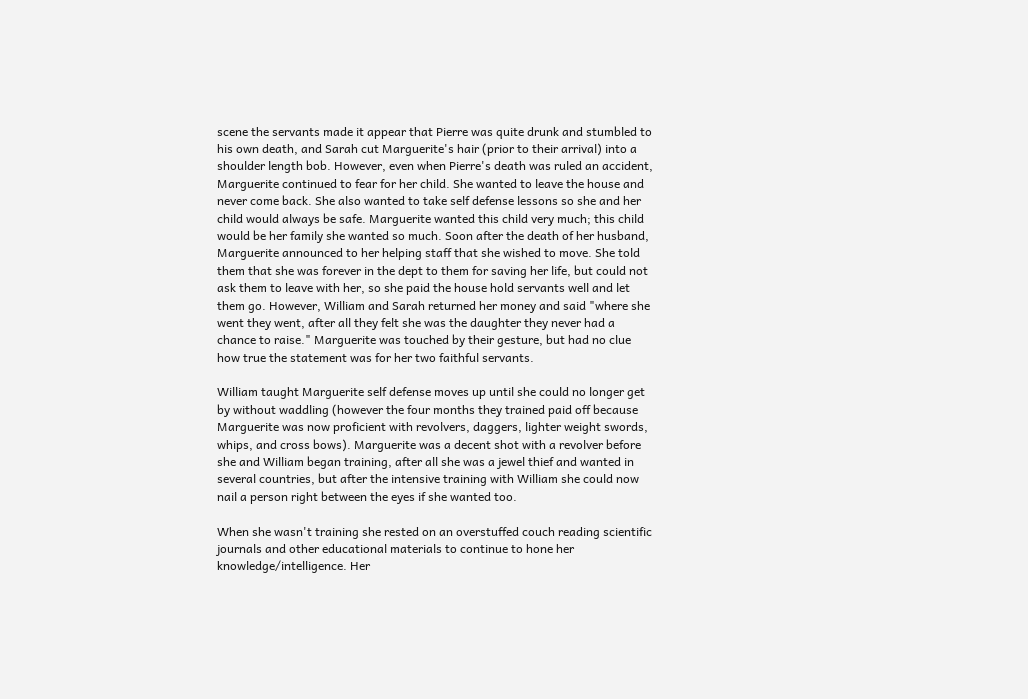scene the servants made it appear that Pierre was quite drunk and stumbled to his own death, and Sarah cut Marguerite's hair (prior to their arrival) into a shoulder length bob. However, even when Pierre's death was ruled an accident, Marguerite continued to fear for her child. She wanted to leave the house and never come back. She also wanted to take self defense lessons so she and her child would always be safe. Marguerite wanted this child very much; this child would be her family she wanted so much. Soon after the death of her husband, Marguerite announced to her helping staff that she wished to move. She told them that she was forever in the dept to them for saving her life, but could not ask them to leave with her, so she paid the house hold servants well and let them go. However, William and Sarah returned her money and said "where she went they went, after all they felt she was the daughter they never had a chance to raise." Marguerite was touched by their gesture, but had no clue how true the statement was for her two faithful servants.

William taught Marguerite self defense moves up until she could no longer get by without waddling (however the four months they trained paid off because Marguerite was now proficient with revolvers, daggers, lighter weight swords, whips, and cross bows). Marguerite was a decent shot with a revolver before she and William began training, after all she was a jewel thief and wanted in several countries, but after the intensive training with William she could now nail a person right between the eyes if she wanted too.

When she wasn't training she rested on an overstuffed couch reading scientific journals and other educational materials to continue to hone her knowledge/intelligence. Her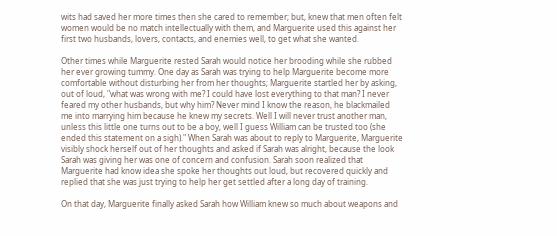wits had saved her more times then she cared to remember; but, knew that men often felt women would be no match intellectually with them, and Marguerite used this against her first two husbands, lovers, contacts, and enemies well, to get what she wanted.

Other times while Marguerite rested Sarah would notice her brooding while she rubbed her ever growing tummy. One day as Sarah was trying to help Marguerite become more comfortable without disturbing her from her thoughts; Marguerite startled her by asking, out of loud, "what was wrong with me? I could have lost everything to that man? I never feared my other husbands, but why him? Never mind I know the reason, he blackmailed me into marrying him because he knew my secrets. Well I will never trust another man, unless this little one turns out to be a boy, well I guess William can be trusted too (she ended this statement on a sigh)." When Sarah was about to reply to Marguerite, Marguerite visibly shock herself out of her thoughts and asked if Sarah was alright, because the look Sarah was giving her was one of concern and confusion. Sarah soon realized that Marguerite had know idea she spoke her thoughts out loud, but recovered quickly and replied that she was just trying to help her get settled after a long day of training.

On that day, Marguerite finally asked Sarah how William knew so much about weapons and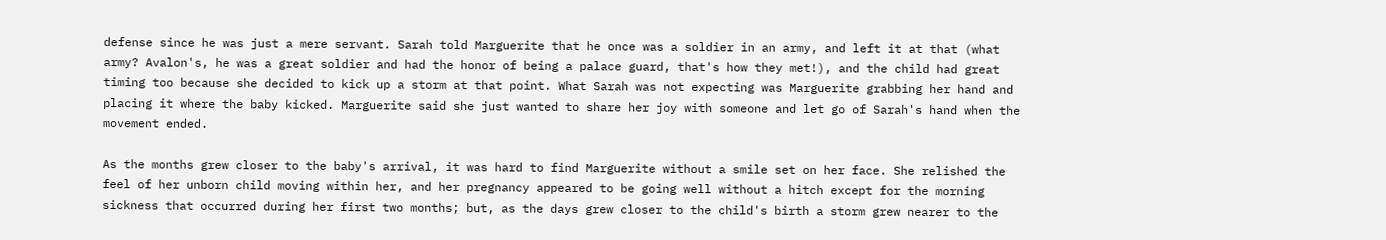defense since he was just a mere servant. Sarah told Marguerite that he once was a soldier in an army, and left it at that (what army? Avalon's, he was a great soldier and had the honor of being a palace guard, that's how they met!), and the child had great timing too because she decided to kick up a storm at that point. What Sarah was not expecting was Marguerite grabbing her hand and placing it where the baby kicked. Marguerite said she just wanted to share her joy with someone and let go of Sarah's hand when the movement ended.

As the months grew closer to the baby's arrival, it was hard to find Marguerite without a smile set on her face. She relished the feel of her unborn child moving within her, and her pregnancy appeared to be going well without a hitch except for the morning sickness that occurred during her first two months; but, as the days grew closer to the child's birth a storm grew nearer to the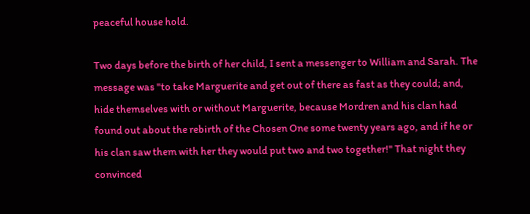peaceful house hold.

Two days before the birth of her child, I sent a messenger to William and Sarah. The message was "to take Marguerite and get out of there as fast as they could; and, hide themselves with or without Marguerite, because Mordren and his clan had found out about the rebirth of the Chosen One some twenty years ago, and if he or his clan saw them with her they would put two and two together!" That night they convinced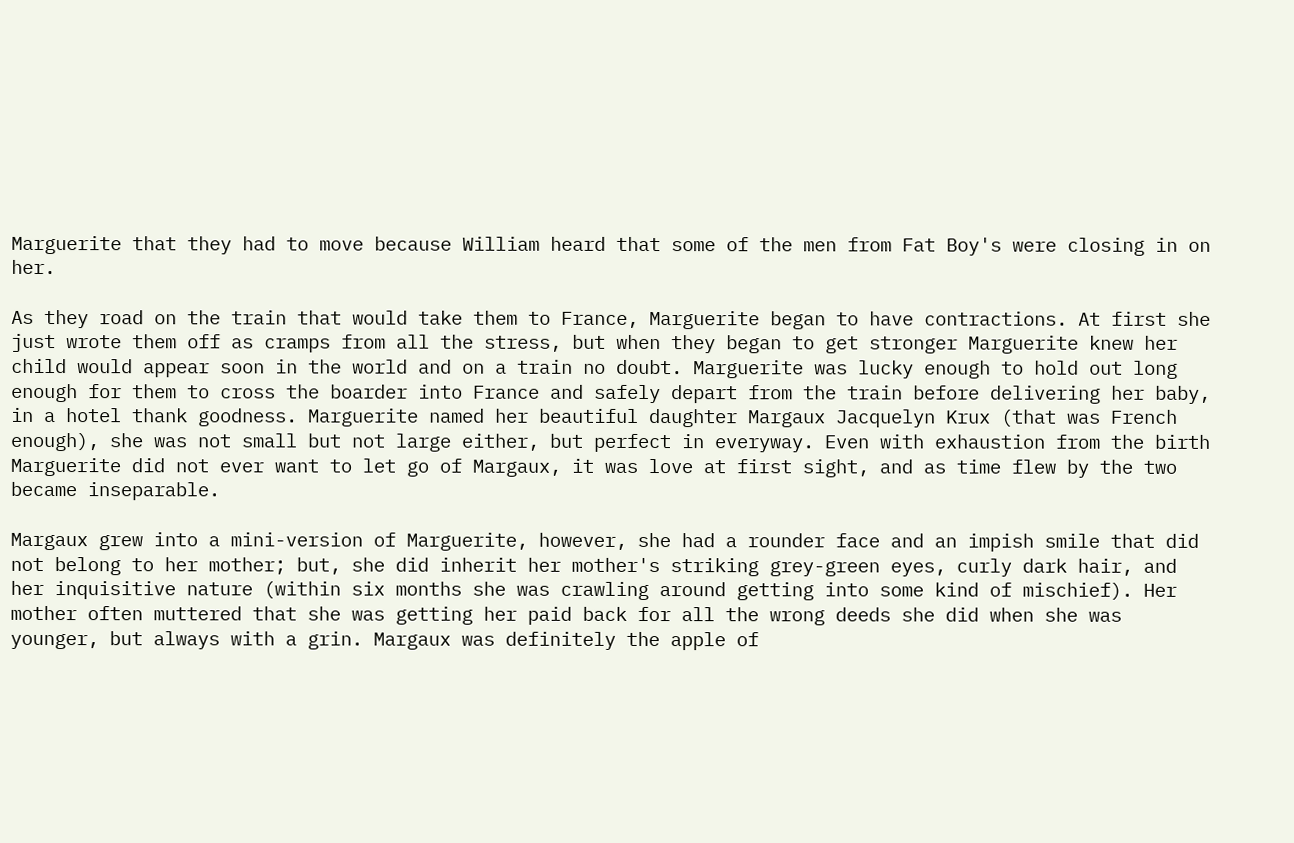Marguerite that they had to move because William heard that some of the men from Fat Boy's were closing in on her.

As they road on the train that would take them to France, Marguerite began to have contractions. At first she just wrote them off as cramps from all the stress, but when they began to get stronger Marguerite knew her child would appear soon in the world and on a train no doubt. Marguerite was lucky enough to hold out long enough for them to cross the boarder into France and safely depart from the train before delivering her baby, in a hotel thank goodness. Marguerite named her beautiful daughter Margaux Jacquelyn Krux (that was French enough), she was not small but not large either, but perfect in everyway. Even with exhaustion from the birth Marguerite did not ever want to let go of Margaux, it was love at first sight, and as time flew by the two became inseparable.

Margaux grew into a mini-version of Marguerite, however, she had a rounder face and an impish smile that did not belong to her mother; but, she did inherit her mother's striking grey-green eyes, curly dark hair, and her inquisitive nature (within six months she was crawling around getting into some kind of mischief). Her mother often muttered that she was getting her paid back for all the wrong deeds she did when she was younger, but always with a grin. Margaux was definitely the apple of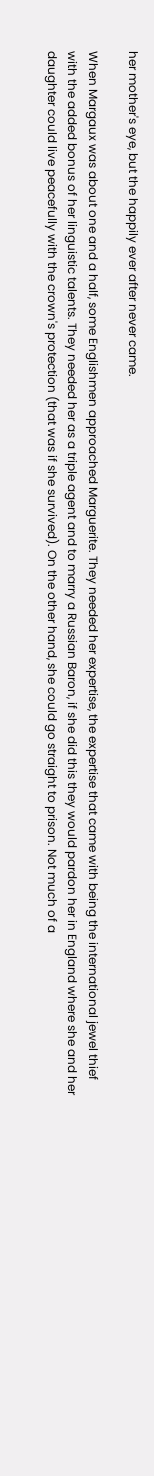her mother's eye, but the happily ever after never came.

When Margaux was about one and a half, some Englishmen approached Marguerite. They needed her expertise, the expertise that came with being the international jewel thief with the added bonus of her linguistic talents. They needed her as a triple agent and to marry a Russian Baron, if she did this they would pardon her in England where she and her daughter could live peacefully with the crown's protection (that was if she survived). On the other hand, she could go straight to prison. Not much of a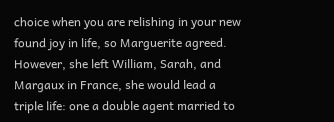choice when you are relishing in your new found joy in life, so Marguerite agreed. However, she left William, Sarah, and Margaux in France, she would lead a triple life: one a double agent married to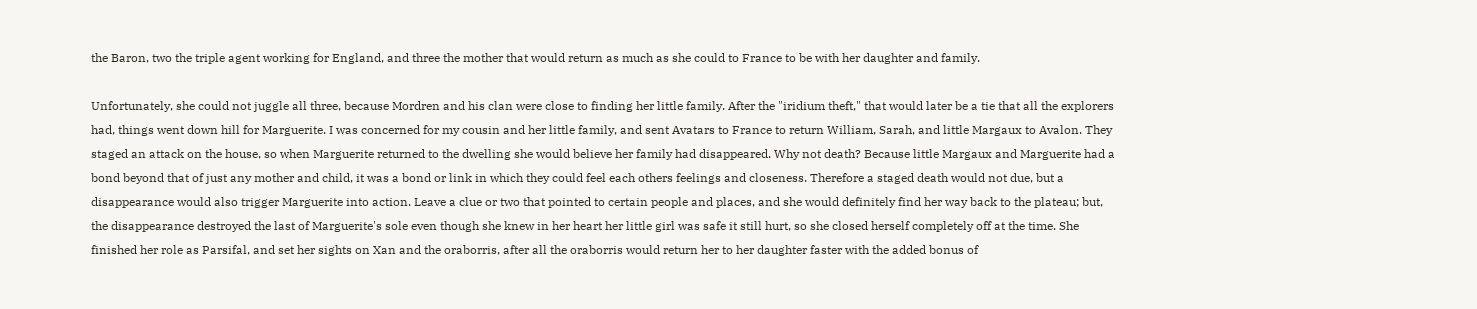the Baron, two the triple agent working for England, and three the mother that would return as much as she could to France to be with her daughter and family.

Unfortunately, she could not juggle all three, because Mordren and his clan were close to finding her little family. After the "iridium theft," that would later be a tie that all the explorers had, things went down hill for Marguerite. I was concerned for my cousin and her little family, and sent Avatars to France to return William, Sarah, and little Margaux to Avalon. They staged an attack on the house, so when Marguerite returned to the dwelling she would believe her family had disappeared. Why not death? Because little Margaux and Marguerite had a bond beyond that of just any mother and child, it was a bond or link in which they could feel each others feelings and closeness. Therefore a staged death would not due, but a disappearance would also trigger Marguerite into action. Leave a clue or two that pointed to certain people and places, and she would definitely find her way back to the plateau; but, the disappearance destroyed the last of Marguerite's sole even though she knew in her heart her little girl was safe it still hurt, so she closed herself completely off at the time. She finished her role as Parsifal, and set her sights on Xan and the oraborris, after all the oraborris would return her to her daughter faster with the added bonus of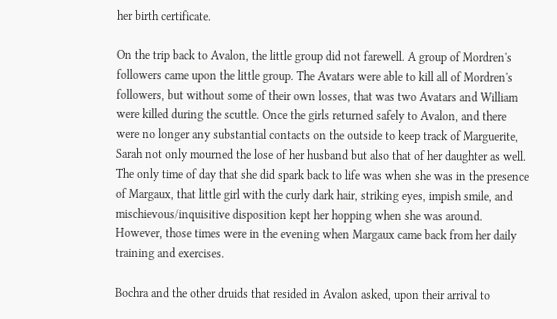her birth certificate.

On the trip back to Avalon, the little group did not farewell. A group of Mordren's followers came upon the little group. The Avatars were able to kill all of Mordren's followers, but without some of their own losses, that was two Avatars and William were killed during the scuttle. Once the girls returned safely to Avalon, and there were no longer any substantial contacts on the outside to keep track of Marguerite, Sarah not only mourned the lose of her husband but also that of her daughter as well. The only time of day that she did spark back to life was when she was in the presence of Margaux, that little girl with the curly dark hair, striking eyes, impish smile, and mischievous/inquisitive disposition kept her hopping when she was around. However, those times were in the evening when Margaux came back from her daily training and exercises.

Bochra and the other druids that resided in Avalon asked, upon their arrival to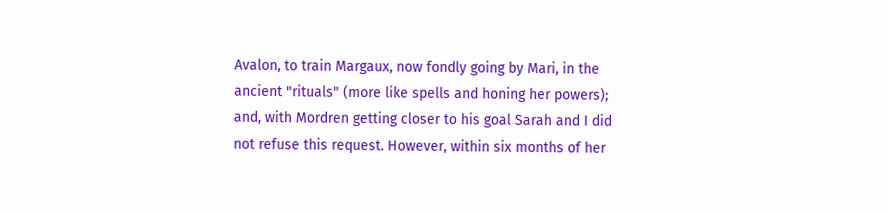Avalon, to train Margaux, now fondly going by Mari, in the ancient "rituals" (more like spells and honing her powers); and, with Mordren getting closer to his goal Sarah and I did not refuse this request. However, within six months of her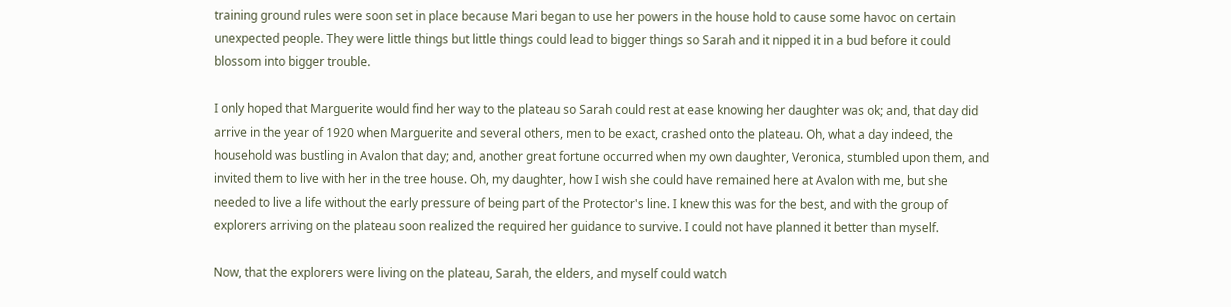training ground rules were soon set in place because Mari began to use her powers in the house hold to cause some havoc on certain unexpected people. They were little things but little things could lead to bigger things so Sarah and it nipped it in a bud before it could blossom into bigger trouble.

I only hoped that Marguerite would find her way to the plateau so Sarah could rest at ease knowing her daughter was ok; and, that day did arrive in the year of 1920 when Marguerite and several others, men to be exact, crashed onto the plateau. Oh, what a day indeed, the household was bustling in Avalon that day; and, another great fortune occurred when my own daughter, Veronica, stumbled upon them, and invited them to live with her in the tree house. Oh, my daughter, how I wish she could have remained here at Avalon with me, but she needed to live a life without the early pressure of being part of the Protector's line. I knew this was for the best, and with the group of explorers arriving on the plateau soon realized the required her guidance to survive. I could not have planned it better than myself.

Now, that the explorers were living on the plateau, Sarah, the elders, and myself could watch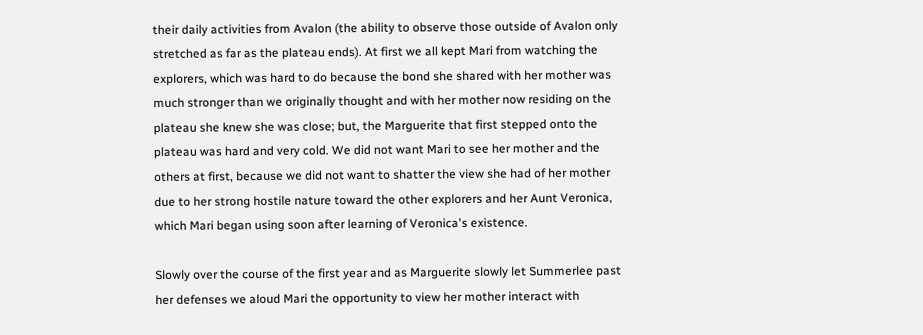their daily activities from Avalon (the ability to observe those outside of Avalon only stretched as far as the plateau ends). At first we all kept Mari from watching the explorers, which was hard to do because the bond she shared with her mother was much stronger than we originally thought and with her mother now residing on the plateau she knew she was close; but, the Marguerite that first stepped onto the plateau was hard and very cold. We did not want Mari to see her mother and the others at first, because we did not want to shatter the view she had of her mother due to her strong hostile nature toward the other explorers and her Aunt Veronica, which Mari began using soon after learning of Veronica's existence.

Slowly over the course of the first year and as Marguerite slowly let Summerlee past her defenses we aloud Mari the opportunity to view her mother interact with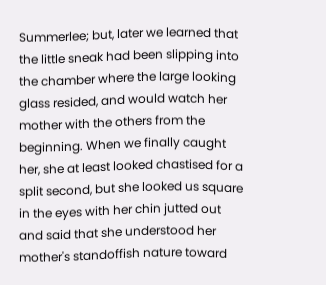Summerlee; but, later we learned that the little sneak had been slipping into the chamber where the large looking glass resided, and would watch her mother with the others from the beginning. When we finally caught her, she at least looked chastised for a split second, but she looked us square in the eyes with her chin jutted out and said that she understood her mother's standoffish nature toward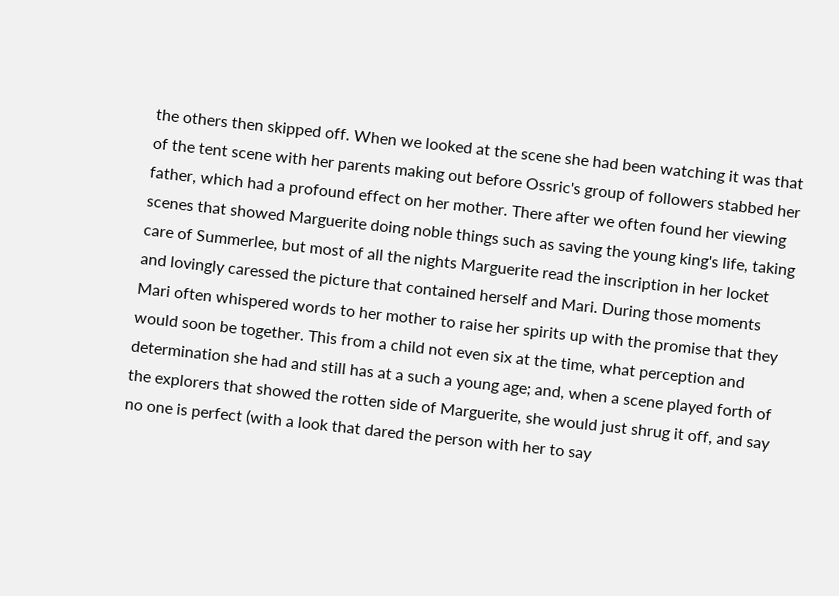the others then skipped off. When we looked at the scene she had been watching it was that of the tent scene with her parents making out before Ossric's group of followers stabbed her father, which had a profound effect on her mother. There after we often found her viewing scenes that showed Marguerite doing noble things such as saving the young king's life, taking care of Summerlee, but most of all the nights Marguerite read the inscription in her locket and lovingly caressed the picture that contained herself and Mari. During those moments Mari often whispered words to her mother to raise her spirits up with the promise that they would soon be together. This from a child not even six at the time, what perception and determination she had and still has at a such a young age; and, when a scene played forth of the explorers that showed the rotten side of Marguerite, she would just shrug it off, and say no one is perfect (with a look that dared the person with her to say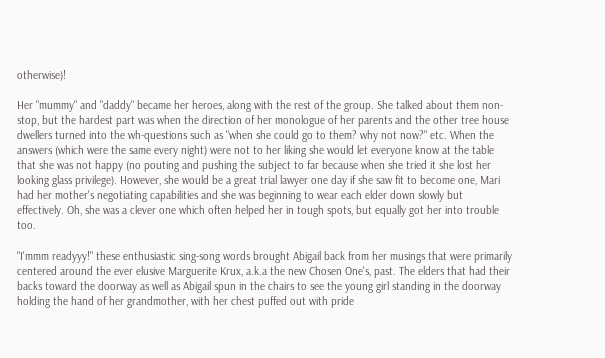otherwise)!

Her "mummy" and "daddy" became her heroes, along with the rest of the group. She talked about them non-stop, but the hardest part was when the direction of her monologue of her parents and the other tree house dwellers turned into the wh-questions such as "when she could go to them? why not now?" etc. When the answers (which were the same every night) were not to her liking she would let everyone know at the table that she was not happy (no pouting and pushing the subject to far because when she tried it she lost her looking glass privilege). However, she would be a great trial lawyer one day if she saw fit to become one, Mari had her mother's negotiating capabilities and she was beginning to wear each elder down slowly but effectively. Oh, she was a clever one which often helped her in tough spots, but equally got her into trouble too.

"I'mmm readyyy!" these enthusiastic sing-song words brought Abigail back from her musings that were primarily centered around the ever elusive Marguerite Krux, a.k.a the new Chosen One's, past. The elders that had their backs toward the doorway as well as Abigail spun in the chairs to see the young girl standing in the doorway holding the hand of her grandmother, with her chest puffed out with pride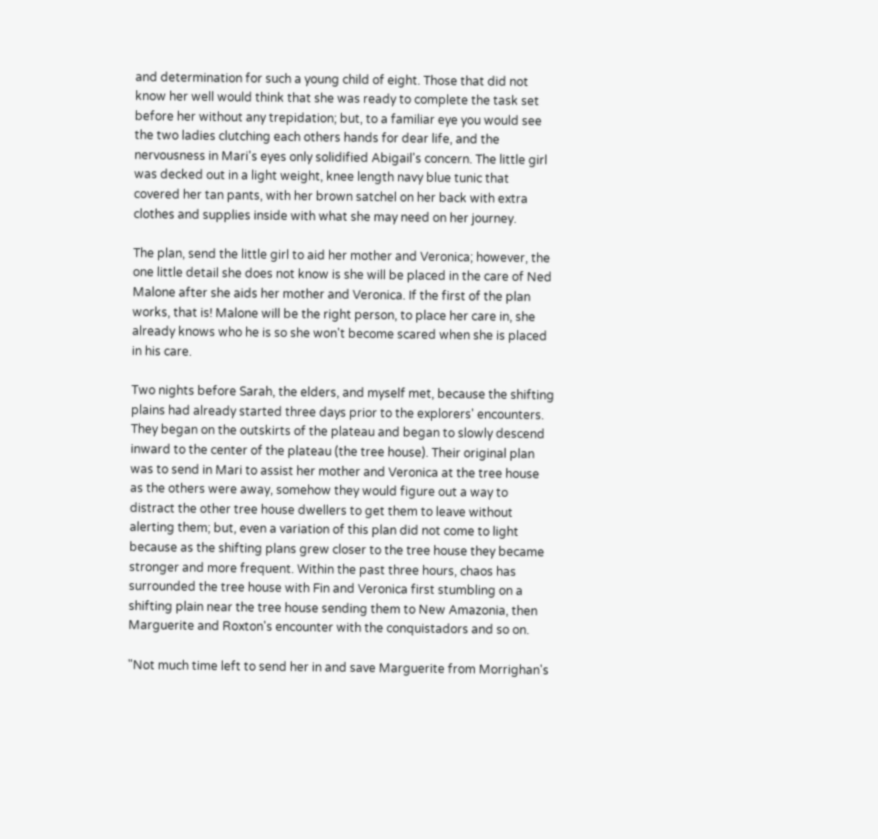and determination for such a young child of eight. Those that did not know her well would think that she was ready to complete the task set before her without any trepidation; but, to a familiar eye you would see the two ladies clutching each others hands for dear life, and the nervousness in Mari's eyes only solidified Abigail's concern. The little girl was decked out in a light weight, knee length navy blue tunic that covered her tan pants, with her brown satchel on her back with extra clothes and supplies inside with what she may need on her journey.

The plan, send the little girl to aid her mother and Veronica; however, the one little detail she does not know is she will be placed in the care of Ned Malone after she aids her mother and Veronica. If the first of the plan works, that is! Malone will be the right person, to place her care in, she already knows who he is so she won't become scared when she is placed in his care.

Two nights before Sarah, the elders, and myself met, because the shifting plains had already started three days prior to the explorers' encounters. They began on the outskirts of the plateau and began to slowly descend inward to the center of the plateau (the tree house). Their original plan was to send in Mari to assist her mother and Veronica at the tree house as the others were away, somehow they would figure out a way to distract the other tree house dwellers to get them to leave without alerting them; but, even a variation of this plan did not come to light because as the shifting plans grew closer to the tree house they became stronger and more frequent. Within the past three hours, chaos has surrounded the tree house with Fin and Veronica first stumbling on a shifting plain near the tree house sending them to New Amazonia, then Marguerite and Roxton's encounter with the conquistadors and so on.

"Not much time left to send her in and save Marguerite from Morrighan's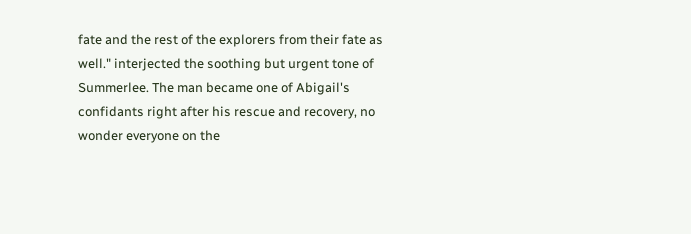fate and the rest of the explorers from their fate as well." interjected the soothing but urgent tone of Summerlee. The man became one of Abigail's confidants right after his rescue and recovery, no wonder everyone on the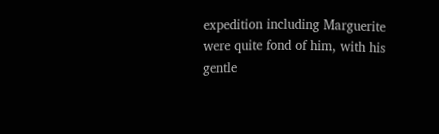expedition including Marguerite were quite fond of him, with his gentle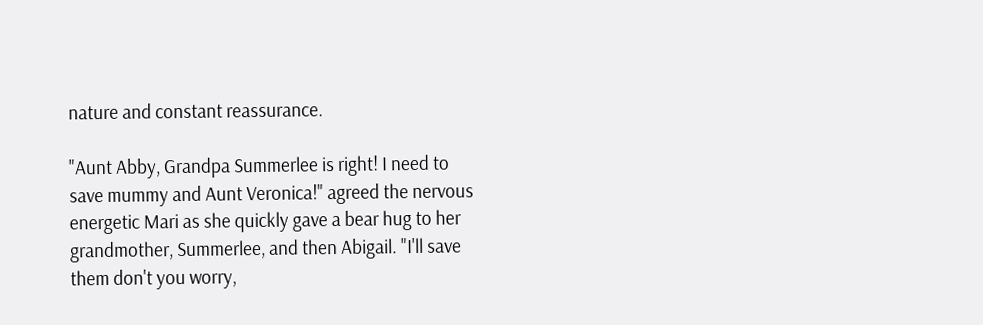nature and constant reassurance.

"Aunt Abby, Grandpa Summerlee is right! I need to save mummy and Aunt Veronica!" agreed the nervous energetic Mari as she quickly gave a bear hug to her grandmother, Summerlee, and then Abigail. "I'll save them don't you worry,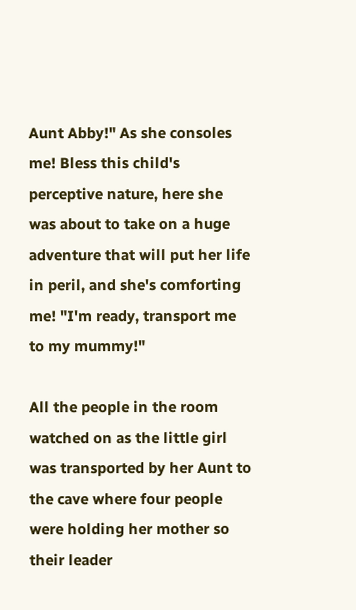Aunt Abby!" As she consoles me! Bless this child's perceptive nature, here she was about to take on a huge adventure that will put her life in peril, and she's comforting me! "I'm ready, transport me to my mummy!"

All the people in the room watched on as the little girl was transported by her Aunt to the cave where four people were holding her mother so their leader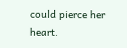could pierce her heart.